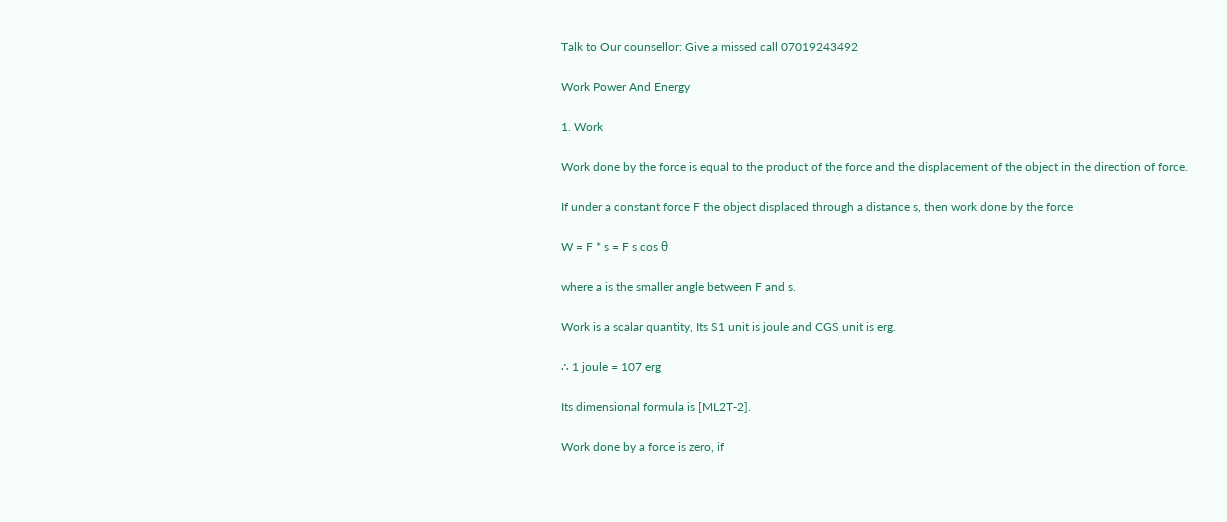Talk to Our counsellor: Give a missed call 07019243492

Work Power And Energy

1. Work

Work done by the force is equal to the product of the force and the displacement of the object in the direction of force.

If under a constant force F the object displaced through a distance s, then work done by the force

W = F * s = F s cos θ

where a is the smaller angle between F and s.

Work is a scalar quantity, Its S1 unit is joule and CGS unit is erg.

∴ 1 joule = 107 erg

Its dimensional formula is [ML2T-2].

Work done by a force is zero, if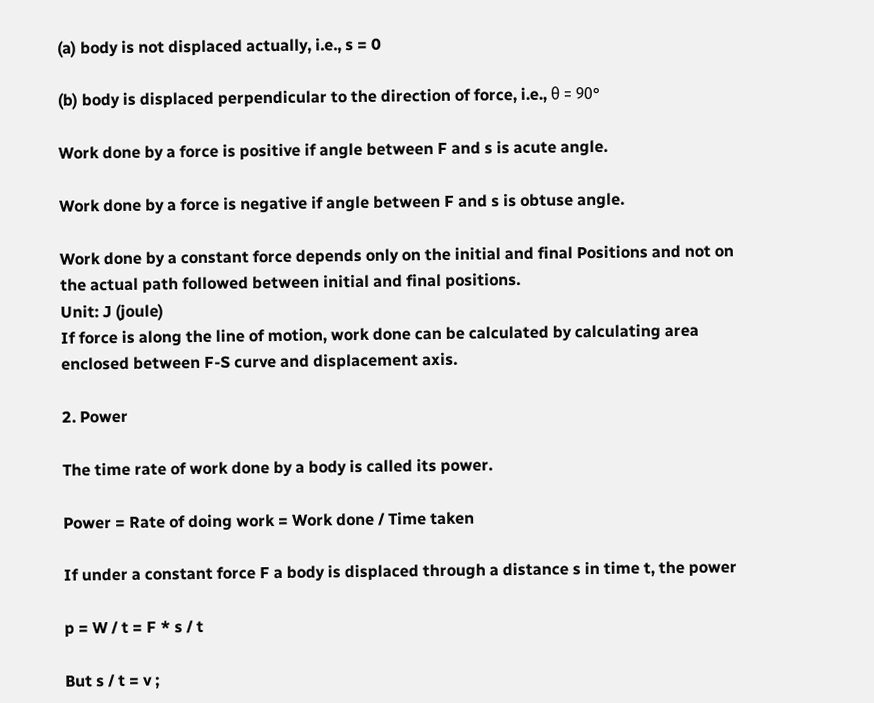(a) body is not displaced actually, i.e., s = 0

(b) body is displaced perpendicular to the direction of force, i.e., θ = 90°

Work done by a force is positive if angle between F and s is acute angle.

Work done by a force is negative if angle between F and s is obtuse angle.

Work done by a constant force depends only on the initial and final Positions and not on the actual path followed between initial and final positions.
Unit: J (joule)
If force is along the line of motion, work done can be calculated by calculating area enclosed between F-S curve and displacement axis.

2. Power

The time rate of work done by a body is called its power.

Power = Rate of doing work = Work done / Time taken

If under a constant force F a body is displaced through a distance s in time t, the power

p = W / t = F * s / t

But s / t = v ;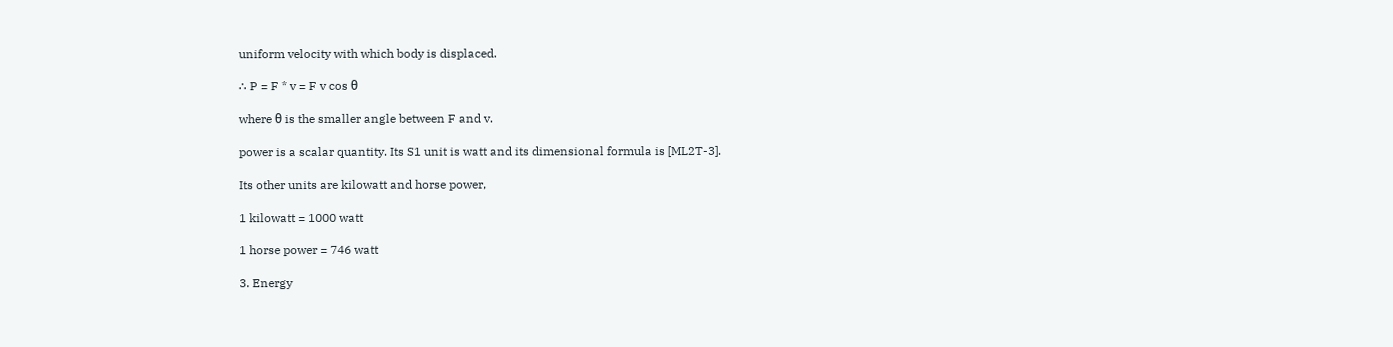uniform velocity with which body is displaced.

∴ P = F * v = F v cos θ

where θ is the smaller angle between F and v.

power is a scalar quantity. Its S1 unit is watt and its dimensional formula is [ML2T-3].

Its other units are kilowatt and horse power,

1 kilowatt = 1000 watt

1 horse power = 746 watt

3. Energy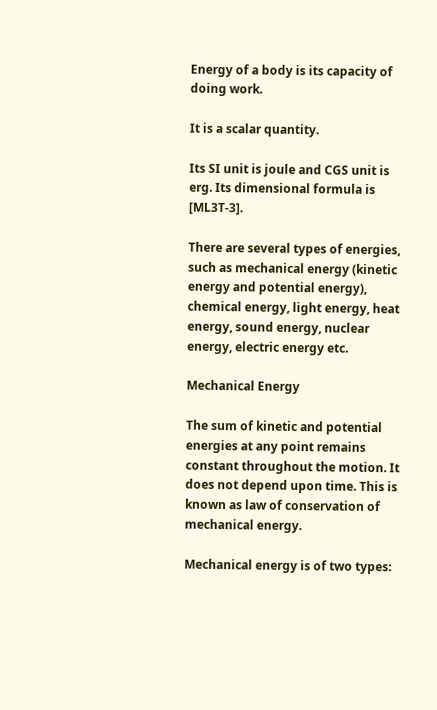Energy of a body is its capacity of doing work.

It is a scalar quantity.

Its SI unit is joule and CGS unit is erg. Its dimensional formula is [ML3T-3].

There are several types of energies, such as mechanical energy (kinetic energy and potential energy), chemical energy, light energy, heat energy, sound energy, nuclear energy, electric energy etc.

Mechanical Energy

The sum of kinetic and potential energies at any point remains constant throughout the motion. It does not depend upon time. This is known as law of conservation of mechanical energy.

Mechanical energy is of two types: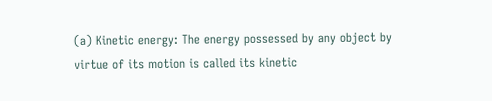(a) Kinetic energy: The energy possessed by any object by virtue of its motion is called its kinetic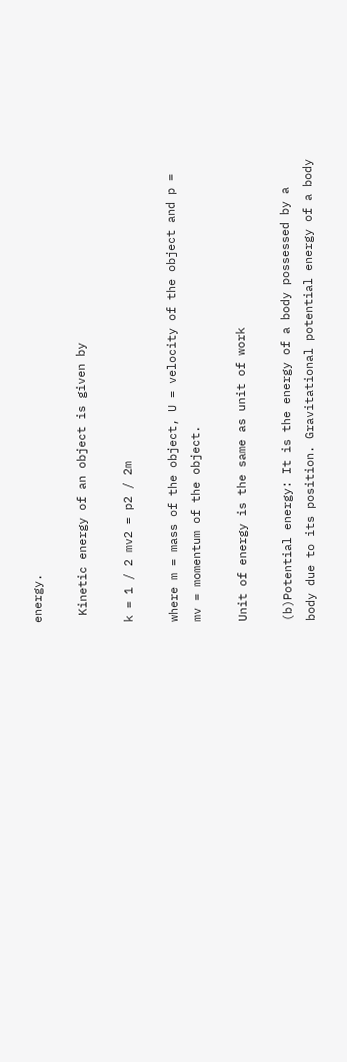energy.

 Kinetic energy of an object is given by

k = 1 / 2 mv2 = p2 / 2m

where m = mass of the object, U = velocity of the object and p = mv = momentum of the object.

Unit of energy is the same as unit of work

(b)Potential energy: It is the energy of a body possessed by a body due to its position. Gravitational potential energy of a body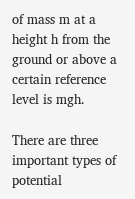of mass m at a height h from the ground or above a certain reference level is mgh.

There are three important types of potential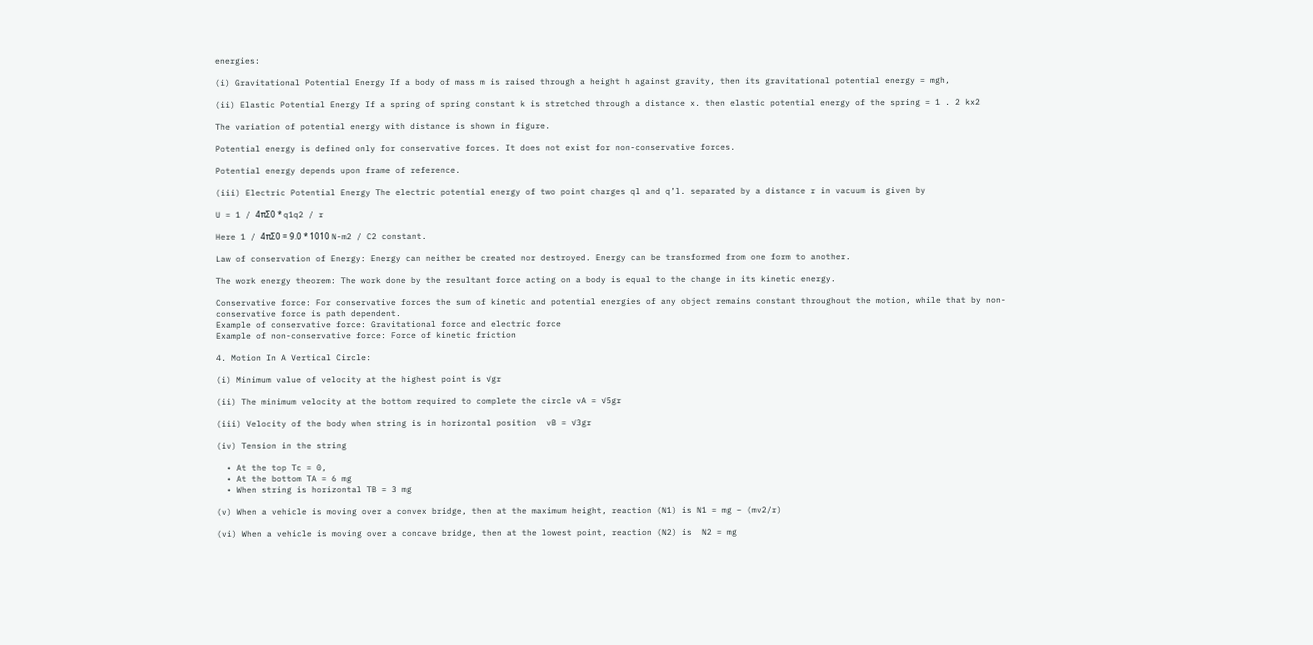energies:

(i) Gravitational Potential Energy If a body of mass m is raised through a height h against gravity, then its gravitational potential energy = mgh,

(ii) Elastic Potential Energy If a spring of spring constant k is stretched through a distance x. then elastic potential energy of the spring = 1 . 2 kx2

The variation of potential energy with distance is shown in figure.

Potential energy is defined only for conservative forces. It does not exist for non-conservative forces.

Potential energy depends upon frame of reference.

(iii) Electric Potential Energy The electric potential energy of two point charges ql and q’l. separated by a distance r in vacuum is given by

U = 1 / 4πΣ0 * q1q2 / r

Here 1 / 4πΣ0 = 9.0 * 1010 N-m2 / C2 constant.

Law of conservation of Energy: Energy can neither be created nor destroyed. Energy can be transformed from one form to another.

The work energy theorem: The work done by the resultant force acting on a body is equal to the change in its kinetic energy.

Conservative force: For conservative forces the sum of kinetic and potential energies of any object remains constant throughout the motion, while that by non-conservative force is path dependent.
Example of conservative force: Gravitational force and electric force
Example of non-conservative force: Force of kinetic friction

4. Motion In A Vertical Circle:

(i) Minimum value of velocity at the highest point is √gr

(ii) The minimum velocity at the bottom required to complete the circle vA = √5gr

(iii) Velocity of the body when string is in horizontal position  vB = √3gr

(iv) Tension in the string

  • At the top Tc = 0,
  • At the bottom TA = 6 mg
  • When string is horizontal TB = 3 mg

(v) When a vehicle is moving over a convex bridge, then at the maximum height, reaction (N1) is N1 = mg – (mv2/r)

(vi) When a vehicle is moving over a concave bridge, then at the lowest point, reaction (N2) is  N2 = mg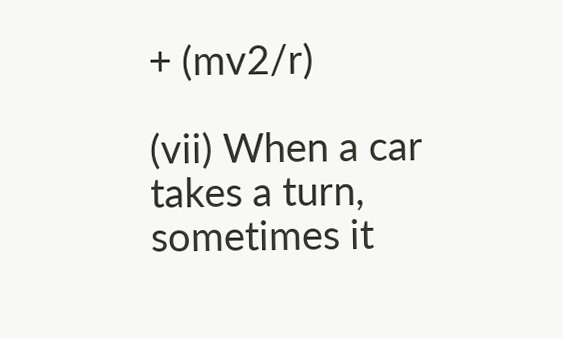+ (mv2/r)

(vii) When a car takes a turn, sometimes it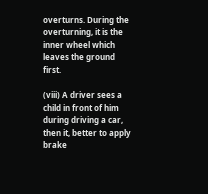overturns. During the overturning, it is the inner wheel which leaves the ground first.

(viii) A driver sees a child in front of him during driving a car, then it, better to apply brake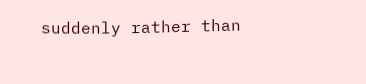suddenly rather than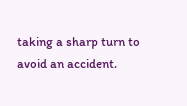taking a sharp turn to avoid an accident.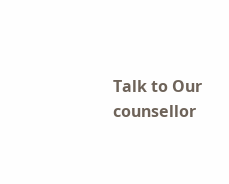Talk to Our counsellor